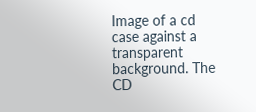Image of a cd case against a transparent background. The CD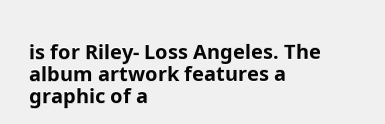is for Riley- Loss Angeles. The album artwork features a graphic of a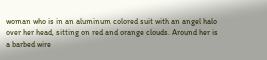woman who is in an aluminum colored suit with an angel halo over her head, sitting on red and orange clouds. Around her is a barbed wire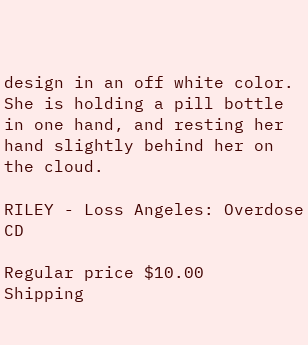design in an off white color. She is holding a pill bottle in one hand, and resting her hand slightly behind her on the cloud.

RILEY - Loss Angeles: Overdose CD

Regular price $10.00
Shipping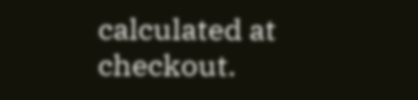calculated at checkout.